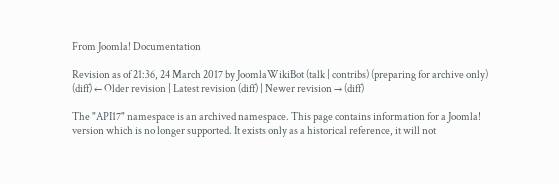From Joomla! Documentation

Revision as of 21:36, 24 March 2017 by JoomlaWikiBot (talk | contribs) (preparing for archive only)
(diff) ← Older revision | Latest revision (diff) | Newer revision → (diff)

The "API17" namespace is an archived namespace. This page contains information for a Joomla! version which is no longer supported. It exists only as a historical reference, it will not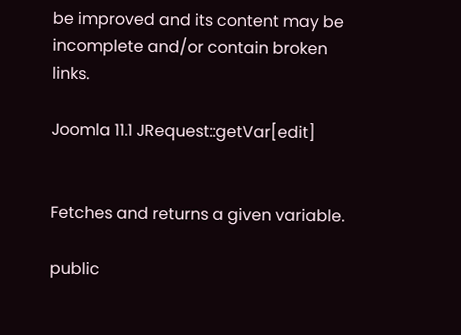be improved and its content may be incomplete and/or contain broken links.

Joomla 11.1 JRequest::getVar[edit]


Fetches and returns a given variable.

public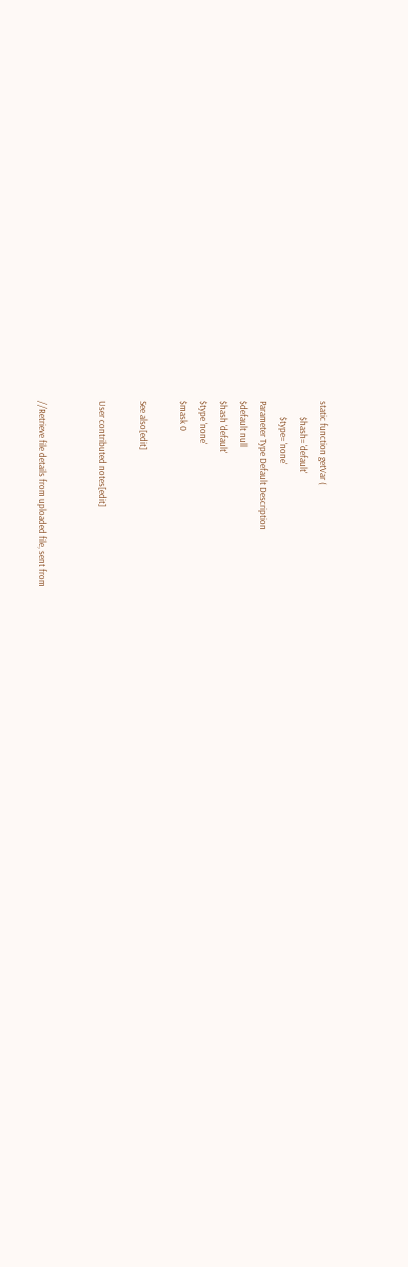static function getVar (
        $hash= 'default'
        $type= 'none'
Parameter Type Default Description
$default null
$hash 'default'
$type 'none'
$mask 0

See also[edit]

User contributed notes[edit]


//Retrieve file details from uploaded file, sent from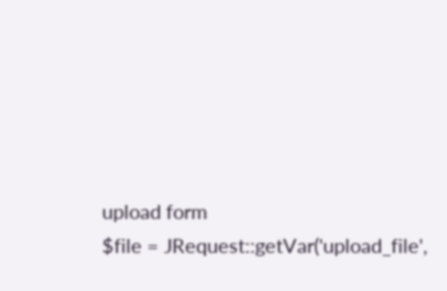upload form
$file = JRequest::getVar('upload_file',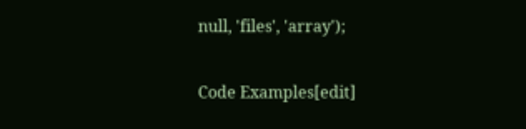null, 'files', 'array');

Code Examples[edit]